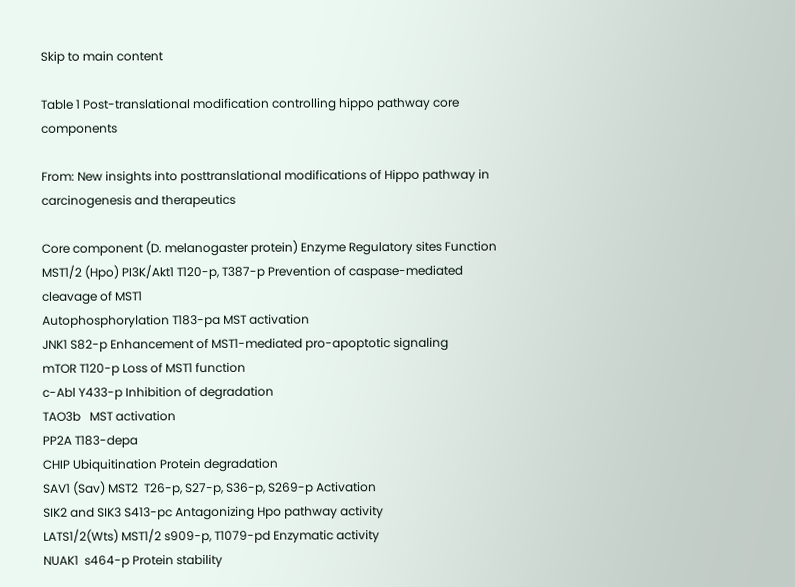Skip to main content

Table 1 Post-translational modification controlling hippo pathway core components

From: New insights into posttranslational modifications of Hippo pathway in carcinogenesis and therapeutics

Core component (D. melanogaster protein) Enzyme Regulatory sites Function
MST1/2 (Hpo) PI3K/Akt1 T120-p, T387-p Prevention of caspase-mediated cleavage of MST1
Autophosphorylation T183-pa MST activation
JNK1 S82-p Enhancement of MST1-mediated pro-apoptotic signaling
mTOR T120-p Loss of MST1 function
c-Abl Y433-p Inhibition of degradation
TAO3b   MST activation
PP2A T183-depa
CHIP Ubiquitination Protein degradation
SAV1 (Sav) MST2  T26-p, S27-p, S36-p, S269-p Activation
SIK2 and SIK3 S413-pc Antagonizing Hpo pathway activity
LATS1/2(Wts) MST1/2 s909-p, T1079-pd Enzymatic activity
NUAK1  s464-p Protein stability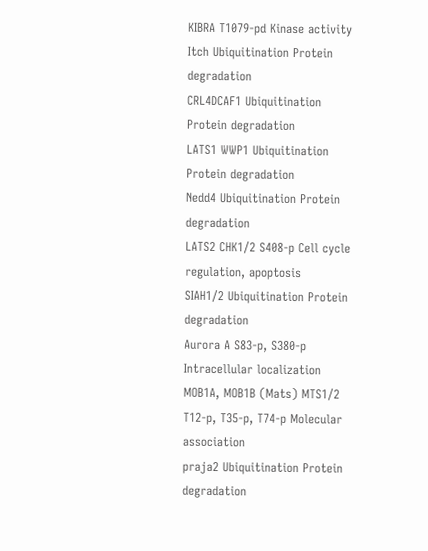KIBRA T1079-pd Kinase activity
Itch Ubiquitination Protein degradation
CRL4DCAF1 Ubiquitination Protein degradation
LATS1 WWP1 Ubiquitination Protein degradation
Nedd4 Ubiquitination Protein degradation
LATS2 CHK1/2 S408-p Cell cycle regulation, apoptosis
SIAH1/2 Ubiquitination Protein degradation
Aurora A S83-p, S380-p Intracellular localization
MOB1A, MOB1B (Mats) MTS1/2 T12-p, T35-p, T74-p Molecular association
praja2 Ubiquitination Protein degradation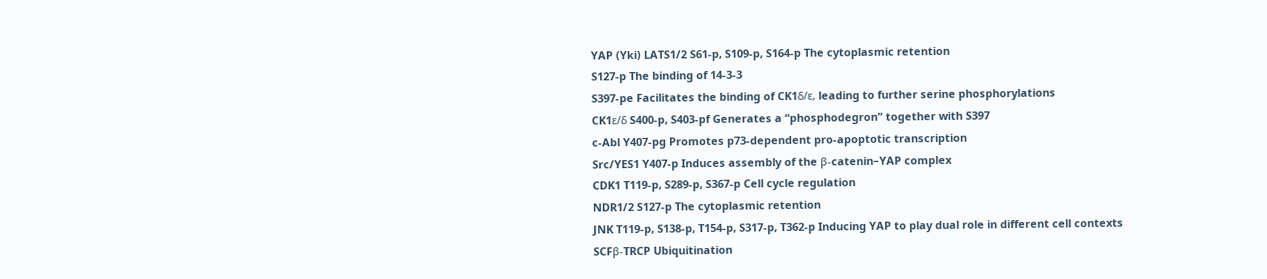YAP (Yki) LATS1/2 S61-p, S109-p, S164-p The cytoplasmic retention
S127-p The binding of 14-3-3
S397-pe Facilitates the binding of CK1δ/ε, leading to further serine phosphorylations
CK1ε/δ S400-p, S403-pf Generates a “phosphodegron” together with S397
c-Abl Y407-pg Promotes p73-dependent pro-apoptotic transcription
Src/YES1 Y407-p Induces assembly of the β-catenin–YAP complex
CDK1 T119-p, S289-p, S367-p Cell cycle regulation
NDR1/2 S127-p The cytoplasmic retention
JNK T119-p, S138-p, T154-p, S317-p, T362-p Inducing YAP to play dual role in different cell contexts
SCFβ-TRCP Ubiquitination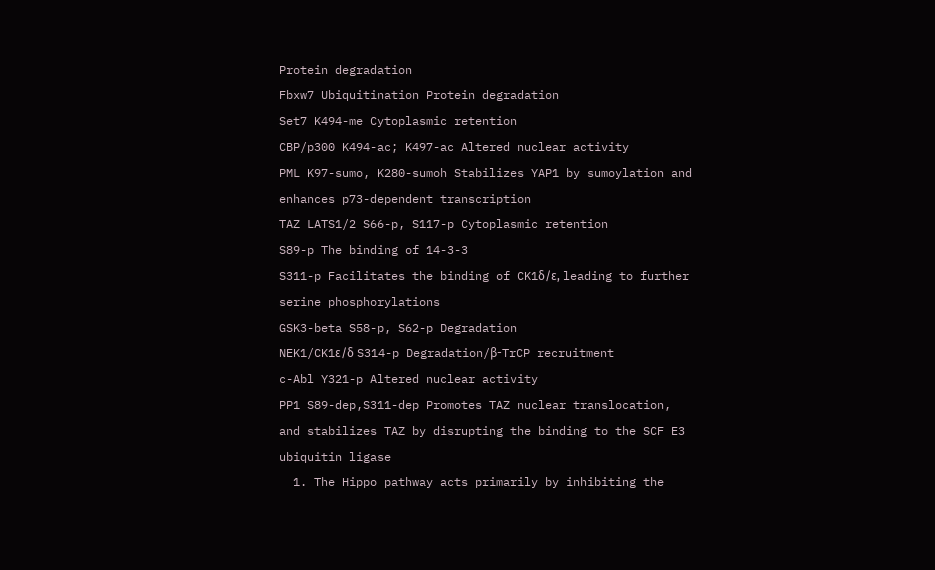Protein degradation
Fbxw7 Ubiquitination Protein degradation
Set7 K494-me Cytoplasmic retention
CBP/p300 K494-ac; K497-ac Altered nuclear activity
PML K97-sumo, K280-sumoh Stabilizes YAP1 by sumoylation and enhances p73-dependent transcription
TAZ LATS1/2 S66-p, S117-p Cytoplasmic retention
S89-p The binding of 14-3-3
S311-p Facilitates the binding of CK1δ/ε, leading to further serine phosphorylations
GSK3-beta S58-p, S62-p Degradation
NEK1/CK1ε/δ S314-p Degradation/β-TrCP recruitment
c-Abl Y321-p Altered nuclear activity
PP1 S89-dep,S311-dep Promotes TAZ nuclear translocation, and stabilizes TAZ by disrupting the binding to the SCF E3 ubiquitin ligase
  1. The Hippo pathway acts primarily by inhibiting the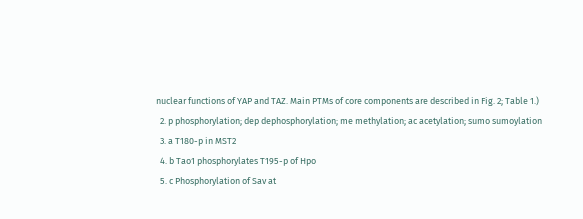nuclear functions of YAP and TAZ. Main PTMs of core components are described in Fig. 2; Table 1.)
  2. p phosphorylation; dep dephosphorylation; me methylation; ac acetylation; sumo sumoylation
  3. a T180-p in MST2
  4. b Tao1 phosphorylates T195-p of Hpo
  5. c Phosphorylation of Sav at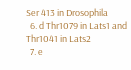Ser 413 in Drosophila
  6. d Thr1079 in Lats1 and Thr1041 in Lats2
  7. e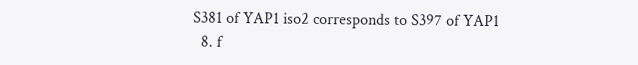S381 of YAP1 iso2 corresponds to S397 of YAP1
  8. f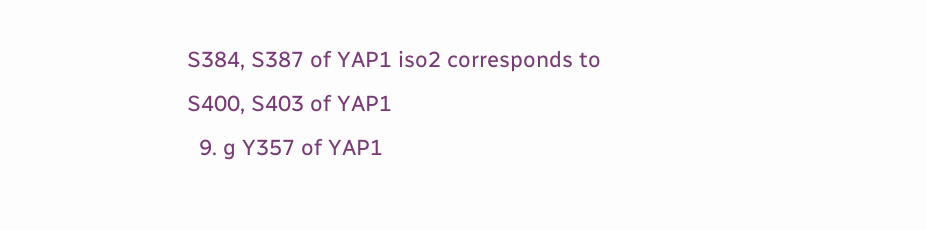S384, S387 of YAP1 iso2 corresponds to S400, S403 of YAP1
  9. g Y357 of YAP1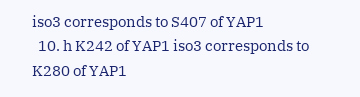iso3 corresponds to S407 of YAP1
  10. h K242 of YAP1 iso3 corresponds to K280 of YAP1